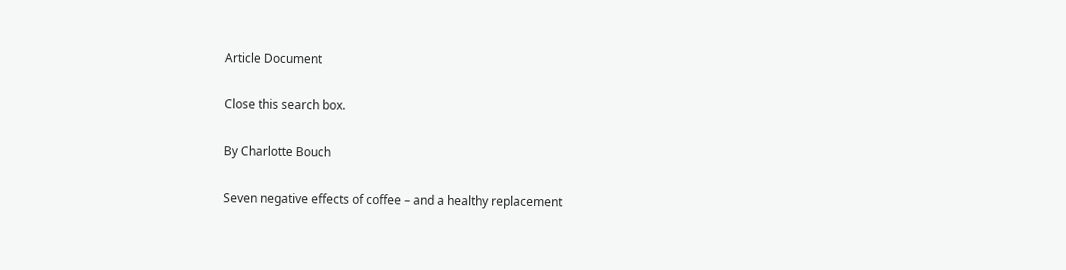Article Document

Close this search box.

By Charlotte Bouch

Seven negative effects of coffee – and a healthy replacement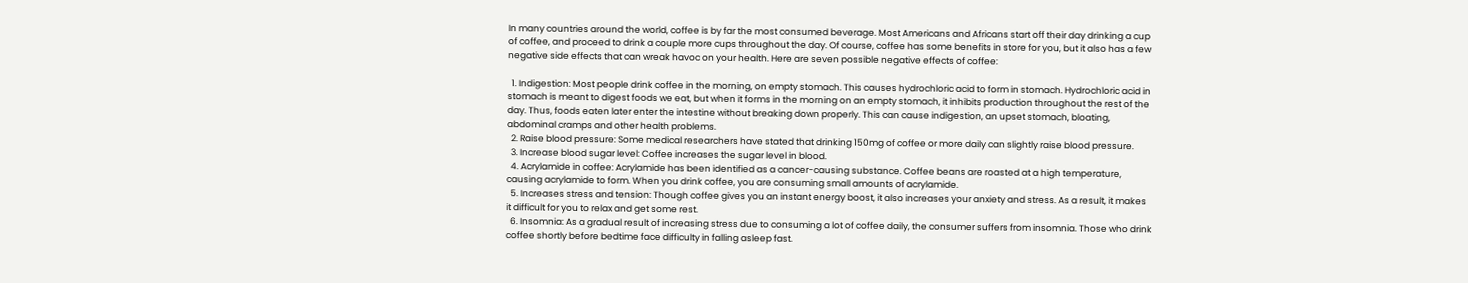In many countries around the world, coffee is by far the most consumed beverage. Most Americans and Africans start off their day drinking a cup of coffee, and proceed to drink a couple more cups throughout the day. Of course, coffee has some benefits in store for you, but it also has a few negative side effects that can wreak havoc on your health. Here are seven possible negative effects of coffee:

  1. Indigestion: Most people drink coffee in the morning, on empty stomach. This causes hydrochloric acid to form in stomach. Hydrochloric acid in stomach is meant to digest foods we eat, but when it forms in the morning on an empty stomach, it inhibits production throughout the rest of the day. Thus, foods eaten later enter the intestine without breaking down properly. This can cause indigestion, an upset stomach, bloating, abdominal cramps and other health problems.
  2. Raise blood pressure: Some medical researchers have stated that drinking 150mg of coffee or more daily can slightly raise blood pressure.
  3. Increase blood sugar level: Coffee increases the sugar level in blood.
  4. Acrylamide in coffee: Acrylamide has been identified as a cancer-causing substance. Coffee beans are roasted at a high temperature, causing acrylamide to form. When you drink coffee, you are consuming small amounts of acrylamide.
  5. Increases stress and tension: Though coffee gives you an instant energy boost, it also increases your anxiety and stress. As a result, it makes it difficult for you to relax and get some rest.
  6. Insomnia: As a gradual result of increasing stress due to consuming a lot of coffee daily, the consumer suffers from insomnia. Those who drink coffee shortly before bedtime face difficulty in falling asleep fast.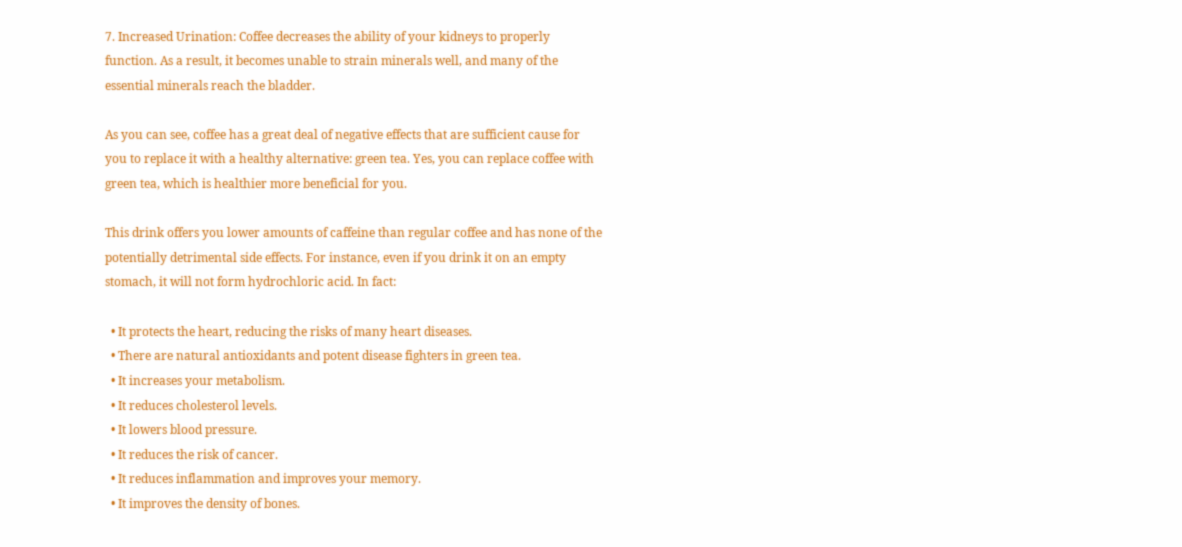7. Increased Urination: Coffee decreases the ability of your kidneys to properly function. As a result, it becomes unable to strain minerals well, and many of the essential minerals reach the bladder.

As you can see, coffee has a great deal of negative effects that are sufficient cause for you to replace it with a healthy alternative: green tea. Yes, you can replace coffee with green tea, which is healthier more beneficial for you.

This drink offers you lower amounts of caffeine than regular coffee and has none of the potentially detrimental side effects. For instance, even if you drink it on an empty stomach, it will not form hydrochloric acid. In fact:

  • It protects the heart, reducing the risks of many heart diseases.
  • There are natural antioxidants and potent disease fighters in green tea.
  • It increases your metabolism.
  • It reduces cholesterol levels.
  • It lowers blood pressure.
  • It reduces the risk of cancer.
  • It reduces inflammation and improves your memory.
  • It improves the density of bones.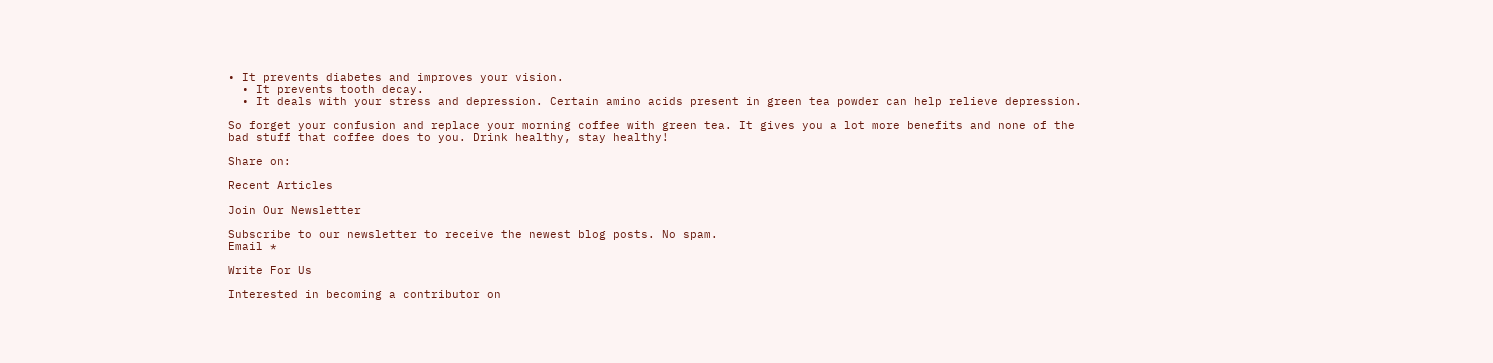• It prevents diabetes and improves your vision.
  • It prevents tooth decay.
  • It deals with your stress and depression. Certain amino acids present in green tea powder can help relieve depression.

So forget your confusion and replace your morning coffee with green tea. It gives you a lot more benefits and none of the bad stuff that coffee does to you. Drink healthy, stay healthy!

Share on:

Recent Articles

Join Our Newsletter

Subscribe to our newsletter to receive the newest blog posts. No spam.
Email *

Write For Us

Interested in becoming a contributor on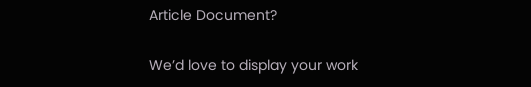Article Document?

We’d love to display your work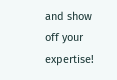and show off your expertise!